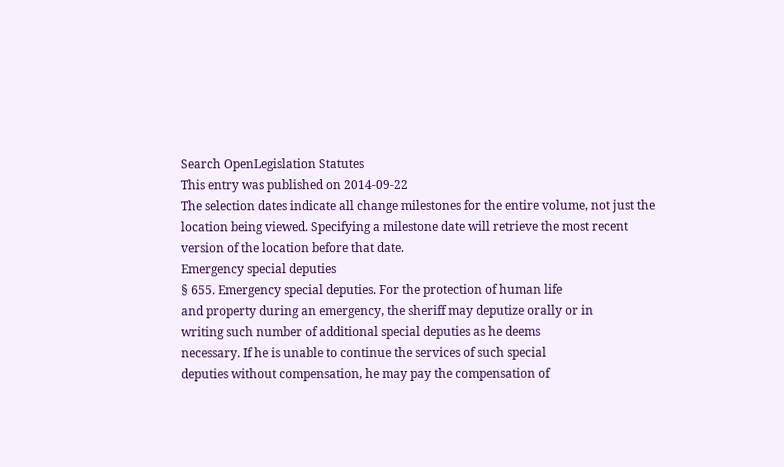Search OpenLegislation Statutes
This entry was published on 2014-09-22
The selection dates indicate all change milestones for the entire volume, not just the location being viewed. Specifying a milestone date will retrieve the most recent version of the location before that date.
Emergency special deputies
§ 655. Emergency special deputies. For the protection of human life
and property during an emergency, the sheriff may deputize orally or in
writing such number of additional special deputies as he deems
necessary. If he is unable to continue the services of such special
deputies without compensation, he may pay the compensation of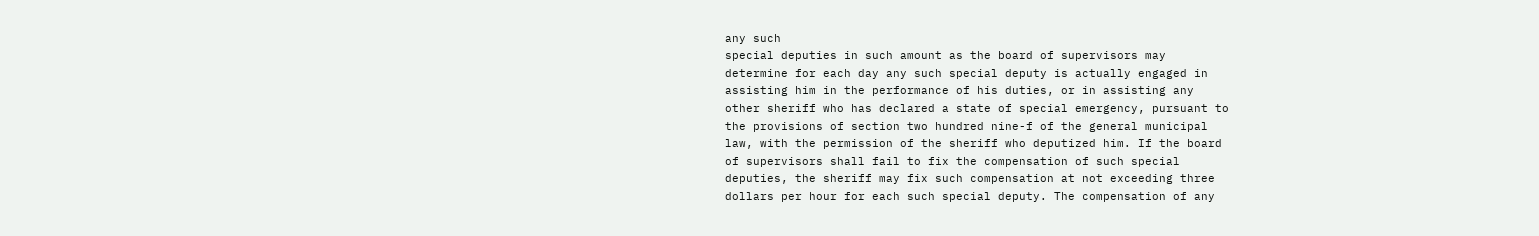any such
special deputies in such amount as the board of supervisors may
determine for each day any such special deputy is actually engaged in
assisting him in the performance of his duties, or in assisting any
other sheriff who has declared a state of special emergency, pursuant to
the provisions of section two hundred nine-f of the general municipal
law, with the permission of the sheriff who deputized him. If the board
of supervisors shall fail to fix the compensation of such special
deputies, the sheriff may fix such compensation at not exceeding three
dollars per hour for each such special deputy. The compensation of any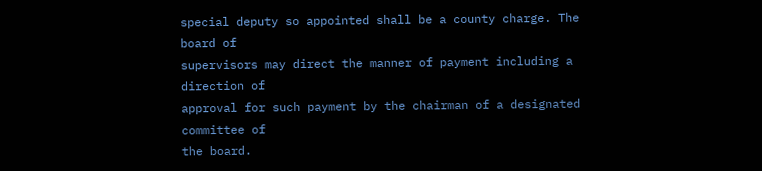special deputy so appointed shall be a county charge. The board of
supervisors may direct the manner of payment including a direction of
approval for such payment by the chairman of a designated committee of
the board.